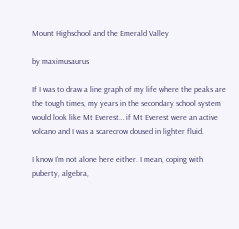Mount Highschool and the Emerald Valley

by maximusaurus

If I was to draw a line graph of my life where the peaks are the tough times, my years in the secondary school system would look like Mt Everest… if Mt Everest were an active volcano and I was a scarecrow doused in lighter fluid.

I know I’m not alone here either. I mean, coping with puberty, algebra,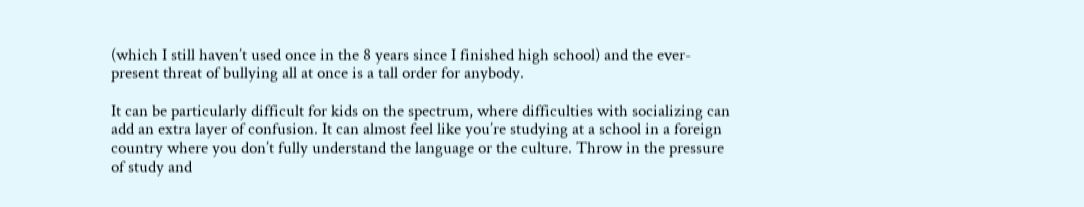(which I still haven’t used once in the 8 years since I finished high school) and the ever-present threat of bullying all at once is a tall order for anybody.

It can be particularly difficult for kids on the spectrum, where difficulties with socializing can add an extra layer of confusion. It can almost feel like you’re studying at a school in a foreign country where you don’t fully understand the language or the culture. Throw in the pressure of study and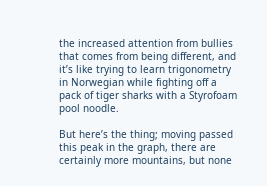the increased attention from bullies that comes from being different, and it’s like trying to learn trigonometry in Norwegian while fighting off a pack of tiger sharks with a Styrofoam pool noodle.

But here’s the thing; moving passed this peak in the graph, there are certainly more mountains, but none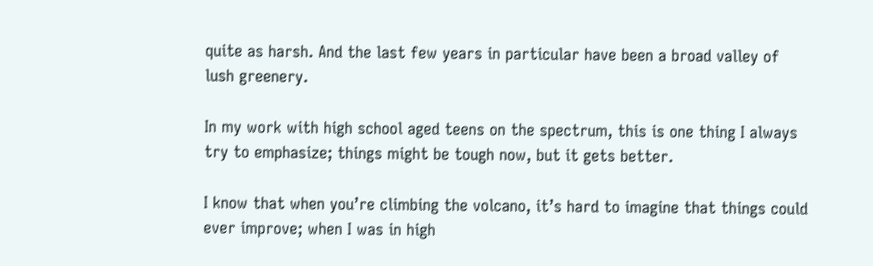quite as harsh. And the last few years in particular have been a broad valley of lush greenery.

In my work with high school aged teens on the spectrum, this is one thing I always try to emphasize; things might be tough now, but it gets better.

I know that when you’re climbing the volcano, it’s hard to imagine that things could ever improve; when I was in high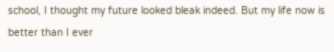school, I thought my future looked bleak indeed. But my life now is better than I ever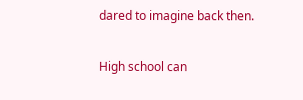dared to imagine back then.

High school can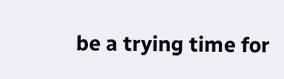be a trying time for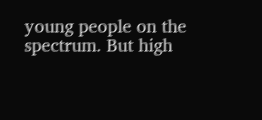young people on the spectrum. But high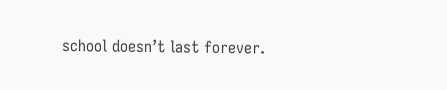school doesn’t last forever.